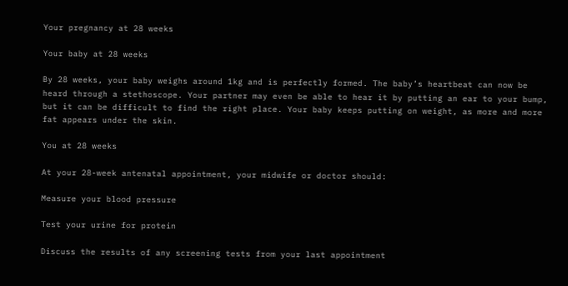Your pregnancy at 28 weeks

Your baby at 28 weeks

By 28 weeks, your baby weighs around 1kg and is perfectly formed. The baby’s heartbeat can now be heard through a stethoscope. Your partner may even be able to hear it by putting an ear to your bump, but it can be difficult to find the right place. Your baby keeps putting on weight, as more and more fat appears under the skin.

You at 28 weeks

At your 28-week antenatal appointment, your midwife or doctor should:

Measure your blood pressure

Test your urine for protein

Discuss the results of any screening tests from your last appointment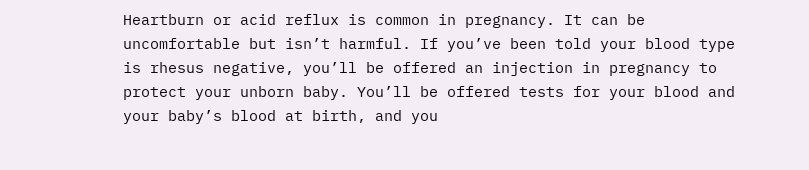Heartburn or acid reflux is common in pregnancy. It can be uncomfortable but isn’t harmful. If you’ve been told your blood type is rhesus negative, you’ll be offered an injection in pregnancy to protect your unborn baby. You’ll be offered tests for your blood and your baby’s blood at birth, and you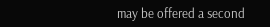may be offered a second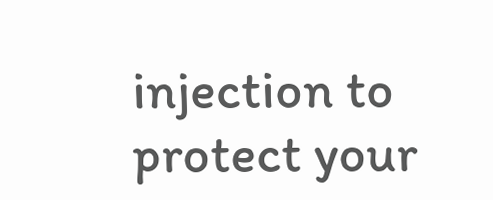injection to protect your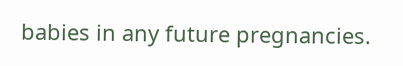babies in any future pregnancies.